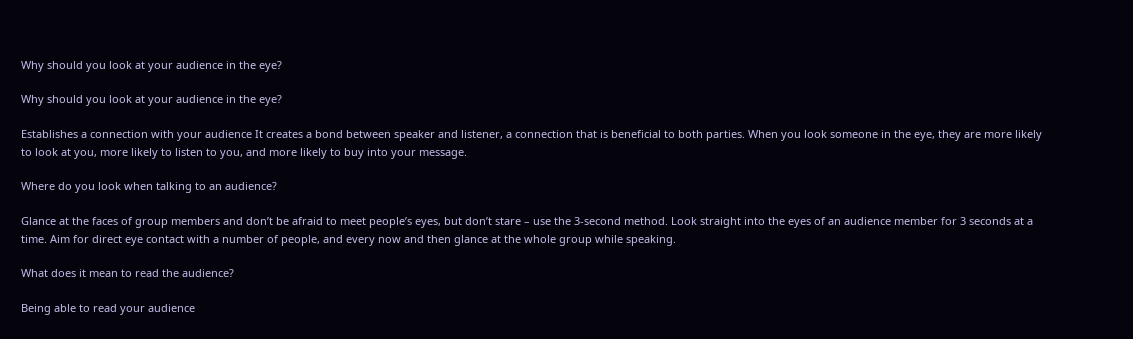Why should you look at your audience in the eye?

Why should you look at your audience in the eye?

Establishes a connection with your audience It creates a bond between speaker and listener, a connection that is beneficial to both parties. When you look someone in the eye, they are more likely to look at you, more likely to listen to you, and more likely to buy into your message.

Where do you look when talking to an audience?

Glance at the faces of group members and don’t be afraid to meet people’s eyes, but don’t stare – use the 3-second method. Look straight into the eyes of an audience member for 3 seconds at a time. Aim for direct eye contact with a number of people, and every now and then glance at the whole group while speaking.

What does it mean to read the audience?

Being able to read your audience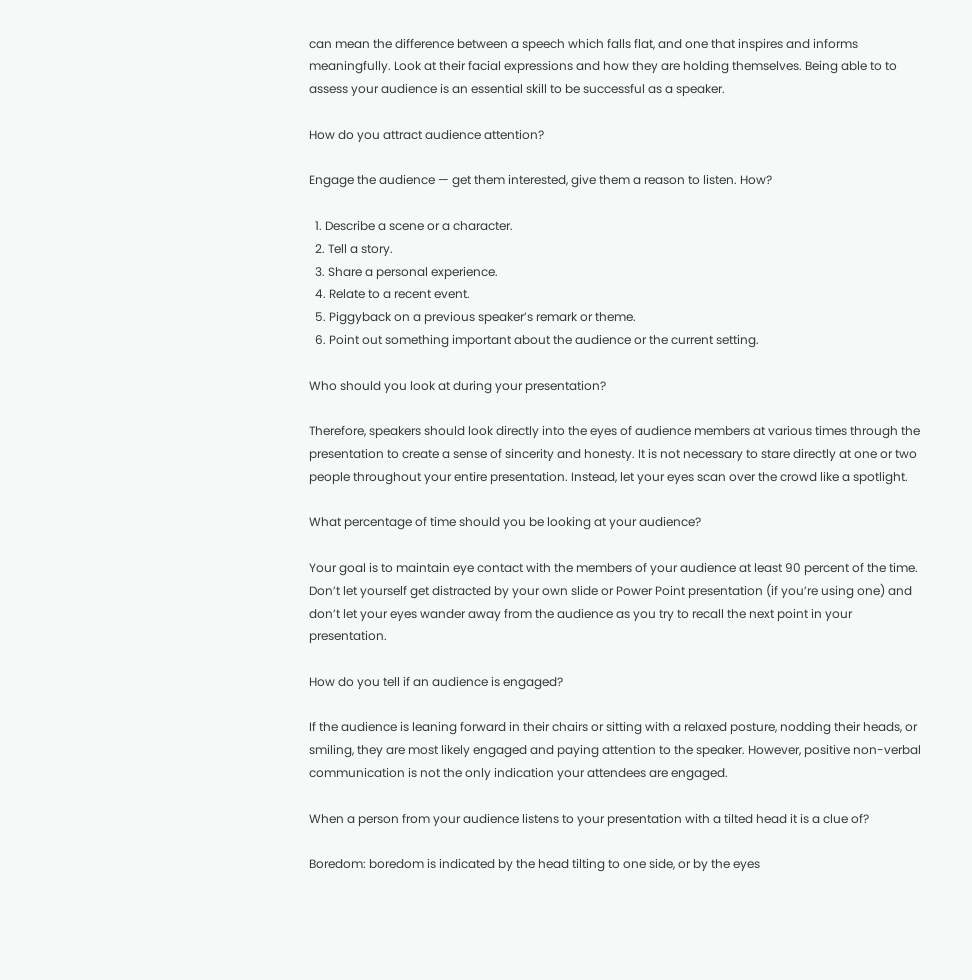can mean the difference between a speech which falls flat, and one that inspires and informs meaningfully. Look at their facial expressions and how they are holding themselves. Being able to to assess your audience is an essential skill to be successful as a speaker.

How do you attract audience attention?

Engage the audience — get them interested, give them a reason to listen. How?

  1. Describe a scene or a character.
  2. Tell a story.
  3. Share a personal experience.
  4. Relate to a recent event.
  5. Piggyback on a previous speaker’s remark or theme.
  6. Point out something important about the audience or the current setting.

Who should you look at during your presentation?

Therefore, speakers should look directly into the eyes of audience members at various times through the presentation to create a sense of sincerity and honesty. It is not necessary to stare directly at one or two people throughout your entire presentation. Instead, let your eyes scan over the crowd like a spotlight.

What percentage of time should you be looking at your audience?

Your goal is to maintain eye contact with the members of your audience at least 90 percent of the time. Don’t let yourself get distracted by your own slide or Power Point presentation (if you’re using one) and don’t let your eyes wander away from the audience as you try to recall the next point in your presentation.

How do you tell if an audience is engaged?

If the audience is leaning forward in their chairs or sitting with a relaxed posture, nodding their heads, or smiling, they are most likely engaged and paying attention to the speaker. However, positive non-verbal communication is not the only indication your attendees are engaged.

When a person from your audience listens to your presentation with a tilted head it is a clue of?

Boredom: boredom is indicated by the head tilting to one side, or by the eyes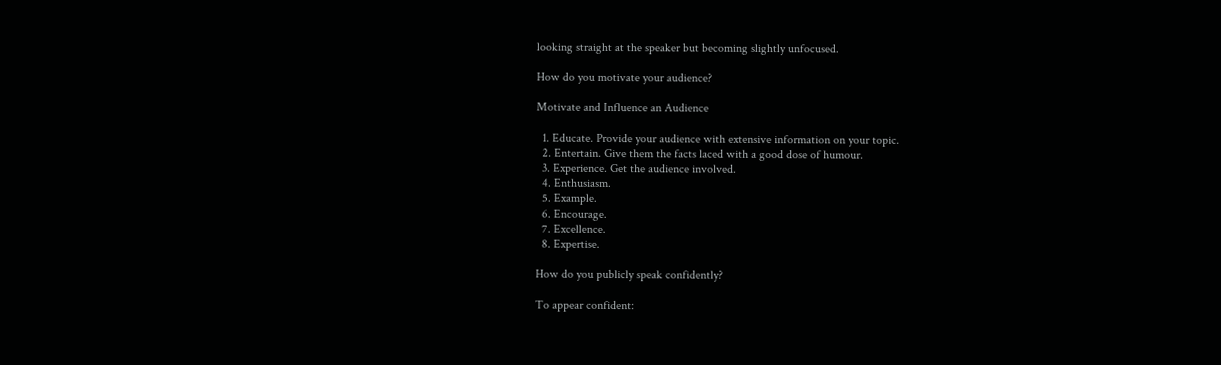looking straight at the speaker but becoming slightly unfocused.

How do you motivate your audience?

Motivate and Influence an Audience

  1. Educate. Provide your audience with extensive information on your topic.
  2. Entertain. Give them the facts laced with a good dose of humour.
  3. Experience. Get the audience involved.
  4. Enthusiasm.
  5. Example.
  6. Encourage.
  7. Excellence.
  8. Expertise.

How do you publicly speak confidently?

To appear confident: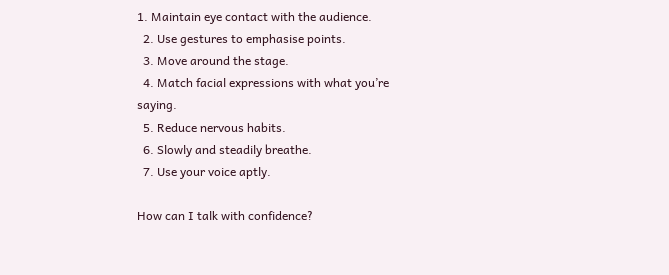1. Maintain eye contact with the audience.
  2. Use gestures to emphasise points.
  3. Move around the stage.
  4. Match facial expressions with what you’re saying.
  5. Reduce nervous habits.
  6. Slowly and steadily breathe.
  7. Use your voice aptly.

How can I talk with confidence?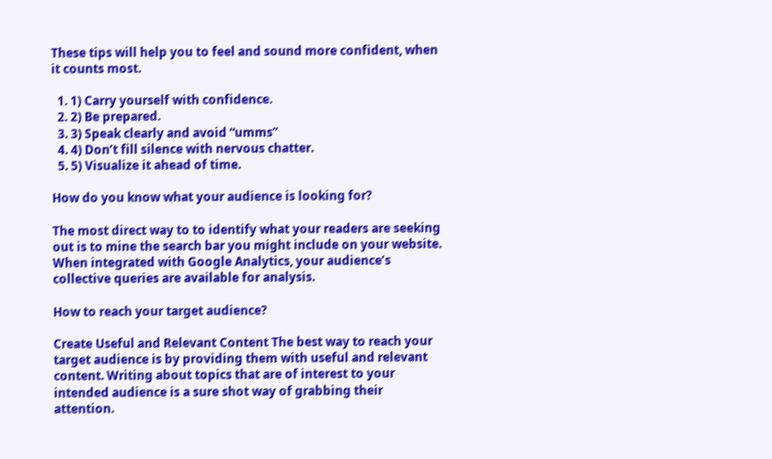These tips will help you to feel and sound more confident, when it counts most.

  1. 1) Carry yourself with confidence.
  2. 2) Be prepared.
  3. 3) Speak clearly and avoid “umms”
  4. 4) Don’t fill silence with nervous chatter.
  5. 5) Visualize it ahead of time.

How do you know what your audience is looking for?

The most direct way to to identify what your readers are seeking out is to mine the search bar you might include on your website. When integrated with Google Analytics, your audience’s collective queries are available for analysis.

How to reach your target audience?

Create Useful and Relevant Content The best way to reach your target audience is by providing them with useful and relevant content. Writing about topics that are of interest to your intended audience is a sure shot way of grabbing their attention.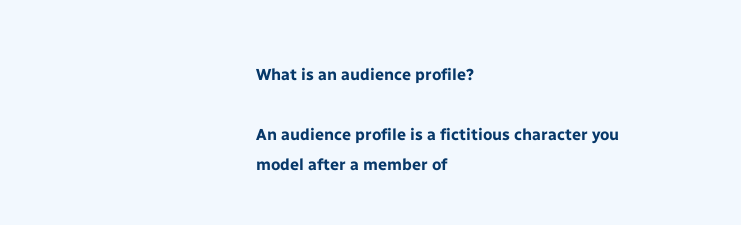What is an audience profile?

An audience profile is a fictitious character you model after a member of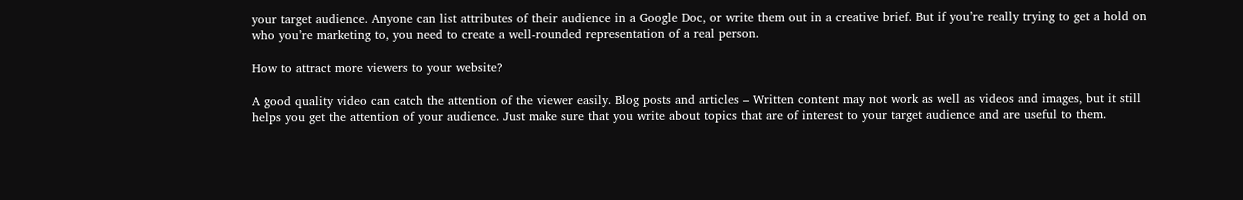your target audience. Anyone can list attributes of their audience in a Google Doc, or write them out in a creative brief. But if you’re really trying to get a hold on who you’re marketing to, you need to create a well-rounded representation of a real person.

How to attract more viewers to your website?

A good quality video can catch the attention of the viewer easily. Blog posts and articles – Written content may not work as well as videos and images, but it still helps you get the attention of your audience. Just make sure that you write about topics that are of interest to your target audience and are useful to them.